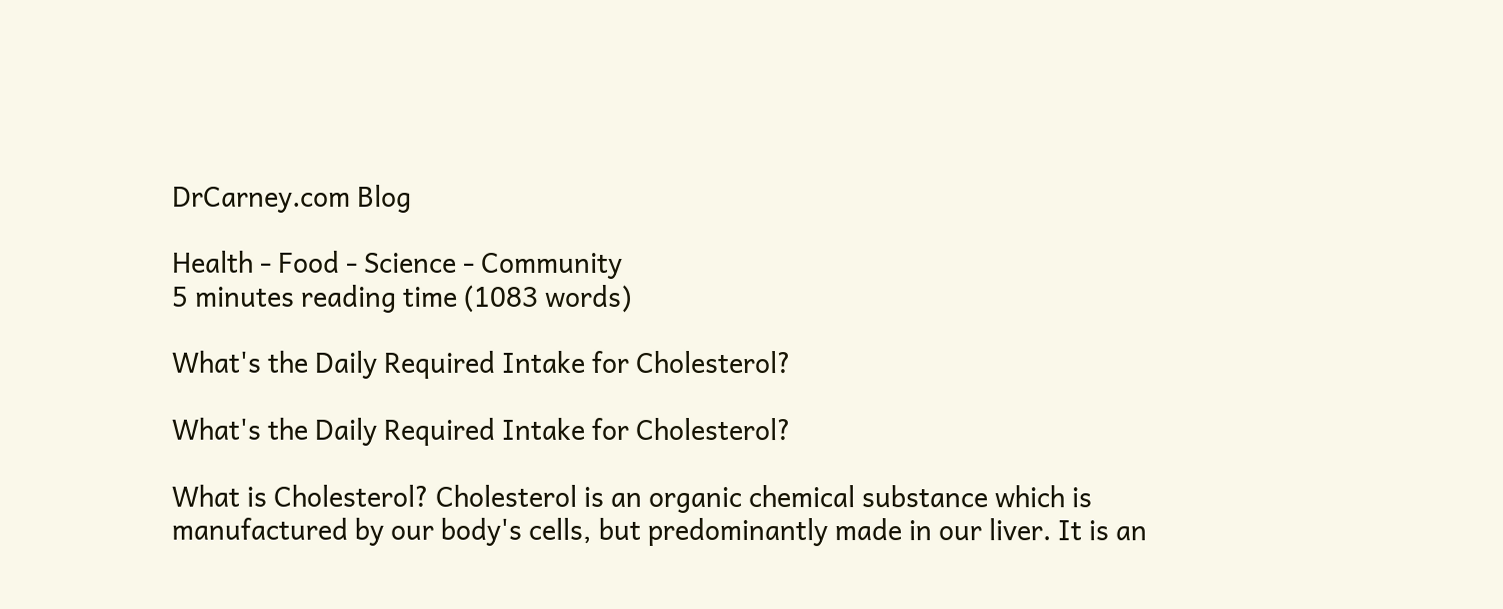DrCarney.com Blog

Health - Food - Science - Community
5 minutes reading time (1083 words)

What's the Daily Required Intake for Cholesterol?

What's the Daily Required Intake for Cholesterol?

What is Cholesterol? Cholesterol is an organic chemical substance which is manufactured by our body's cells, but predominantly made in our liver. It is an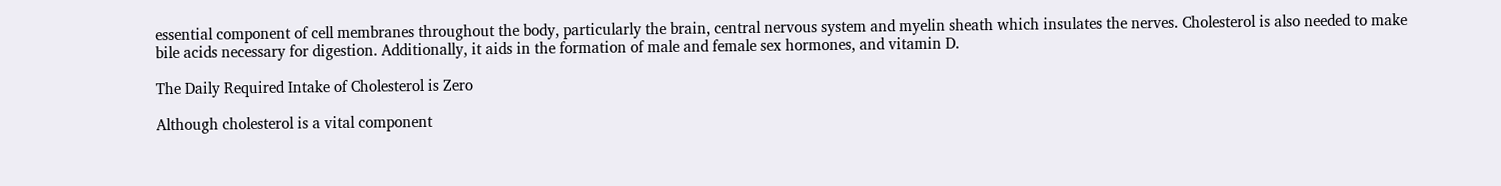essential component of cell membranes throughout the body, particularly the brain, central nervous system and myelin sheath which insulates the nerves. Cholesterol is also needed to make bile acids necessary for digestion. Additionally, it aids in the formation of male and female sex hormones, and vitamin D.

The Daily Required Intake of Cholesterol is Zero

Although cholesterol is a vital component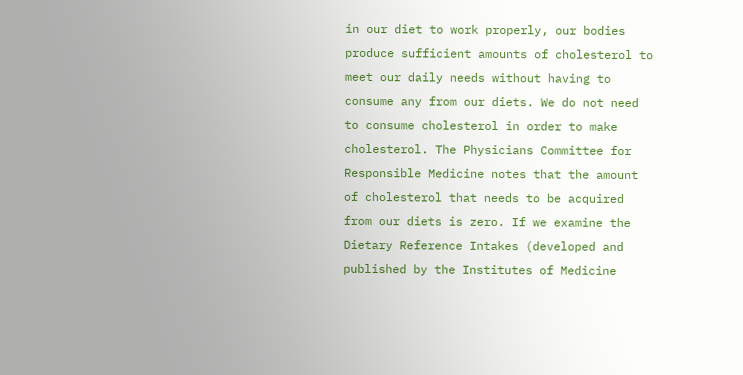in our diet to work properly, our bodies produce sufficient amounts of cholesterol to meet our daily needs without having to consume any from our diets. We do not need to consume cholesterol in order to make cholesterol. The Physicians Committee for Responsible Medicine notes that the amount of cholesterol that needs to be acquired from our diets is zero. If we examine the Dietary Reference Intakes (developed and published by the Institutes of Medicine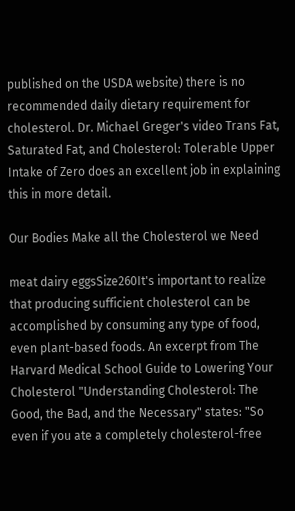published on the USDA website) there is no recommended daily dietary requirement for cholesterol. Dr. Michael Greger's video Trans Fat, Saturated Fat, and Cholesterol: Tolerable Upper Intake of Zero does an excellent job in explaining this in more detail.

Our Bodies Make all the Cholesterol we Need

meat dairy eggsSize260It's important to realize that producing sufficient cholesterol can be accomplished by consuming any type of food, even plant-based foods. An excerpt from The Harvard Medical School Guide to Lowering Your Cholesterol "Understanding Cholesterol: The Good, the Bad, and the Necessary" states: "So even if you ate a completely cholesterol-free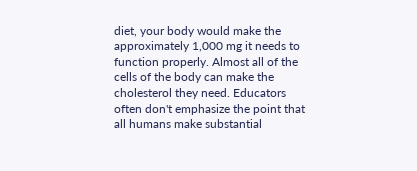diet, your body would make the approximately 1,000 mg it needs to function properly. Almost all of the cells of the body can make the cholesterol they need. Educators often don't emphasize the point that all humans make substantial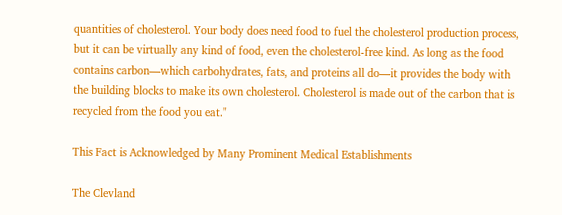quantities of cholesterol. Your body does need food to fuel the cholesterol production process, but it can be virtually any kind of food, even the cholesterol-free kind. As long as the food contains carbon—which carbohydrates, fats, and proteins all do—it provides the body with the building blocks to make its own cholesterol. Cholesterol is made out of the carbon that is recycled from the food you eat."

This Fact is Acknowledged by Many Prominent Medical Establishments

The Clevland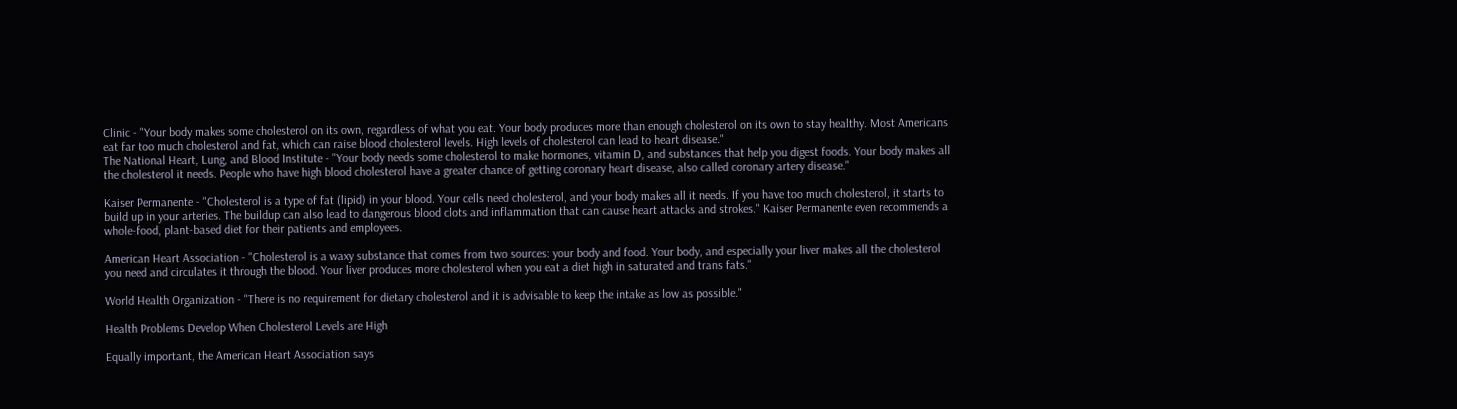Clinic - "Your body makes some cholesterol on its own, regardless of what you eat. Your body produces more than enough cholesterol on its own to stay healthy. Most Americans eat far too much cholesterol and fat, which can raise blood cholesterol levels. High levels of cholesterol can lead to heart disease."
The National Heart, Lung, and Blood Institute - "Your body needs some cholesterol to make hormones, vitamin D, and substances that help you digest foods. Your body makes all the cholesterol it needs. People who have high blood cholesterol have a greater chance of getting coronary heart disease, also called coronary artery disease."

Kaiser Permanente - "Cholesterol is a type of fat (lipid) in your blood. Your cells need cholesterol, and your body makes all it needs. If you have too much cholesterol, it starts to build up in your arteries. The buildup can also lead to dangerous blood clots and inflammation that can cause heart attacks and strokes." Kaiser Permanente even recommends a whole-food, plant-based diet for their patients and employees.

American Heart Association - "Cholesterol is a waxy substance that comes from two sources: your body and food. Your body, and especially your liver makes all the cholesterol you need and circulates it through the blood. Your liver produces more cholesterol when you eat a diet high in saturated and trans fats."

World Health Organization - "There is no requirement for dietary cholesterol and it is advisable to keep the intake as low as possible."

Health Problems Develop When Cholesterol Levels are High

Equally important, the American Heart Association says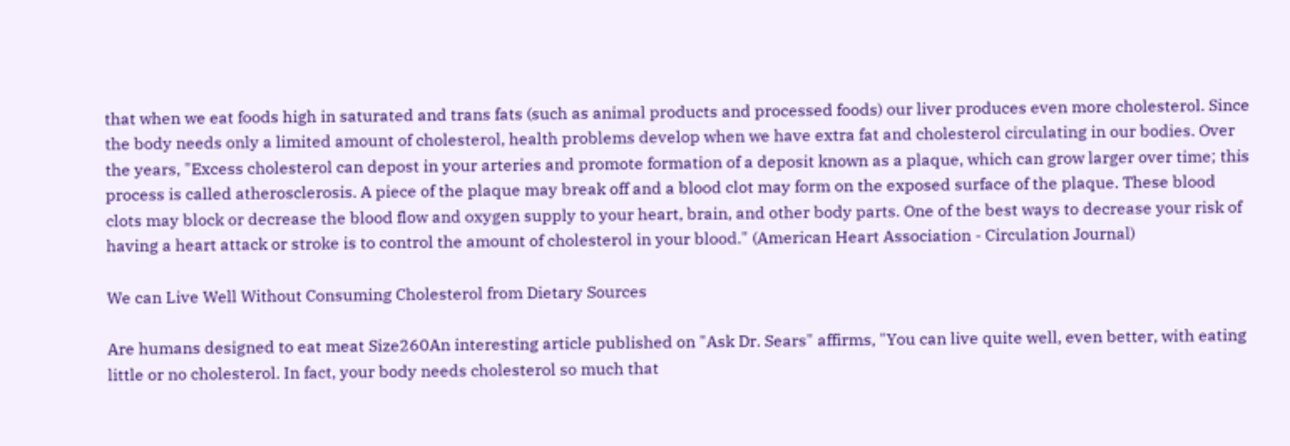that when we eat foods high in saturated and trans fats (such as animal products and processed foods) our liver produces even more cholesterol. Since the body needs only a limited amount of cholesterol, health problems develop when we have extra fat and cholesterol circulating in our bodies. Over the years, "Excess cholesterol can depost in your arteries and promote formation of a deposit known as a plaque, which can grow larger over time; this process is called atherosclerosis. A piece of the plaque may break off and a blood clot may form on the exposed surface of the plaque. These blood clots may block or decrease the blood flow and oxygen supply to your heart, brain, and other body parts. One of the best ways to decrease your risk of having a heart attack or stroke is to control the amount of cholesterol in your blood." (American Heart Association - Circulation Journal)

We can Live Well Without Consuming Cholesterol from Dietary Sources

Are humans designed to eat meat Size260An interesting article published on "Ask Dr. Sears" affirms, "You can live quite well, even better, with eating little or no cholesterol. In fact, your body needs cholesterol so much that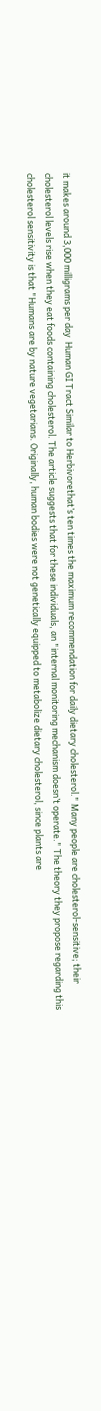it makes around 3,000 milligrams per day  Human GI Tract Similar to Herbivorethat’s ten times the maximum recommendation for daily dietary cholesterol." Many people are cholesterol-sensitive; their cholesterol levels rise when they eat foods containing cholesterol. The article suggests that for these individuals, an "internal monitoring mechanism doesn’t operate." The theory they propose regarding this cholesterol sensitivity is that "Humans are by nature vegetarians. Originally, human bodies were not genetically equipped to metabolize dietary cholesterol, since plants are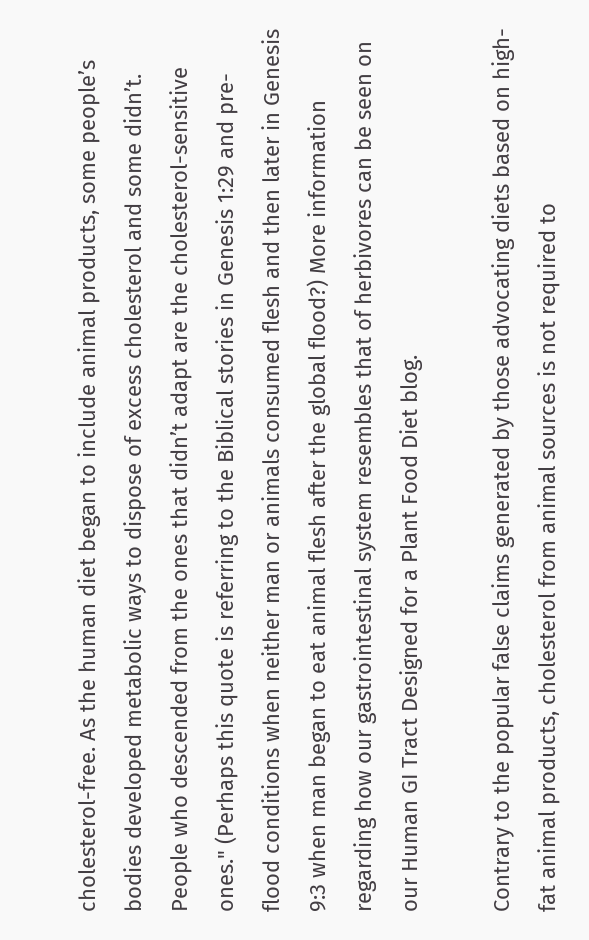cholesterol-free. As the human diet began to include animal products, some people’s bodies developed metabolic ways to dispose of excess cholesterol and some didn’t. People who descended from the ones that didn’t adapt are the cholesterol-sensitive ones." (Perhaps this quote is referring to the Biblical stories in Genesis 1:29 and pre-flood conditions when neither man or animals consumed flesh and then later in Genesis 9:3 when man began to eat animal flesh after the global flood?) More information regarding how our gastrointestinal system resembles that of herbivores can be seen on our Human GI Tract Designed for a Plant Food Diet blog.

Contrary to the popular false claims generated by those advocating diets based on high-fat animal products, cholesterol from animal sources is not required to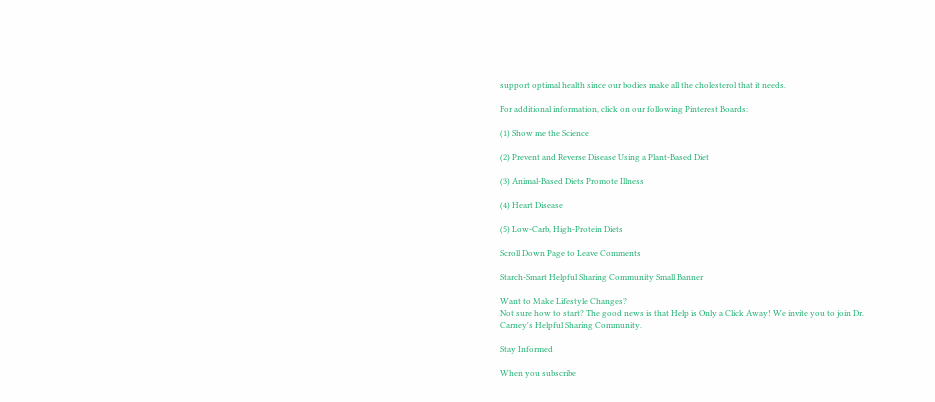support optimal health since our bodies make all the cholesterol that it needs.

For additional information, click on our following Pinterest Boards:

(1) Show me the Science

(2) Prevent and Reverse Disease Using a Plant-Based Diet

(3) Animal-Based Diets Promote Illness

(4) Heart Disease

(5) Low-Carb, High-Protein Diets

Scroll Down Page to Leave Comments

Starch-Smart Helpful Sharing Community Small Banner

Want to Make Lifestyle Changes?
Not sure how to start? The good news is that Help is Only a Click Away! We invite you to join Dr. Carney's Helpful Sharing Community.

Stay Informed

When you subscribe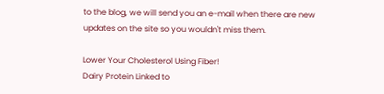to the blog, we will send you an e-mail when there are new updates on the site so you wouldn't miss them.

Lower Your Cholesterol Using Fiber!
Dairy Protein Linked to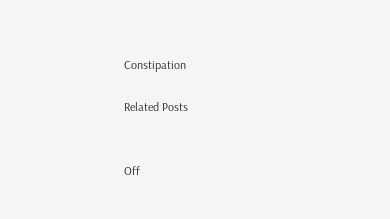Constipation

Related Posts


Off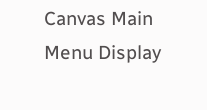Canvas Main Menu Display